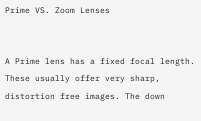Prime VS. Zoom Lenses


A Prime lens has a fixed focal length. These usually offer very sharp, distortion free images. The down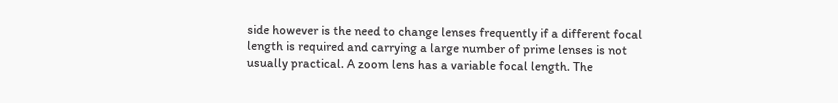side however is the need to change lenses frequently if a different focal length is required and carrying a large number of prime lenses is not usually practical. A zoom lens has a variable focal length. The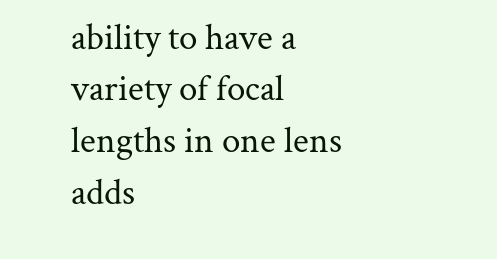ability to have a variety of focal lengths in one lens adds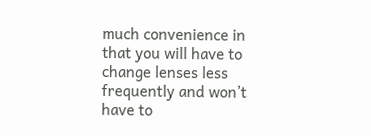much convenience in that you will have to change lenses less frequently and won’t have to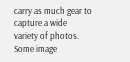carry as much gear to capture a wide variety of photos. Some image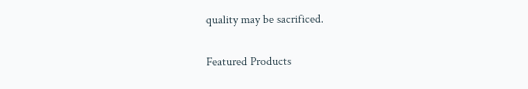quality may be sacrificed.


Featured Products